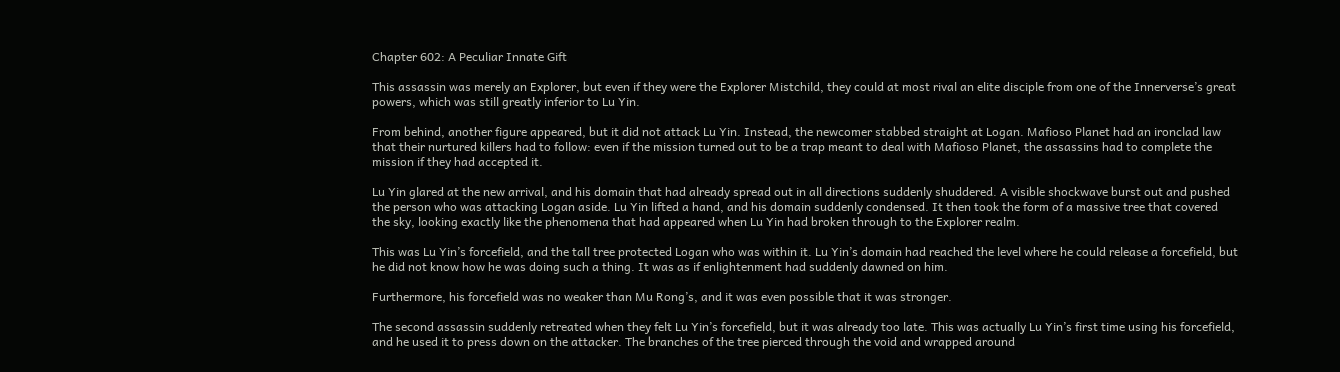Chapter 602: A Peculiar Innate Gift

This assassin was merely an Explorer, but even if they were the Explorer Mistchild, they could at most rival an elite disciple from one of the Innerverse’s great powers, which was still greatly inferior to Lu Yin.

From behind, another figure appeared, but it did not attack Lu Yin. Instead, the newcomer stabbed straight at Logan. Mafioso Planet had an ironclad law that their nurtured killers had to follow: even if the mission turned out to be a trap meant to deal with Mafioso Planet, the assassins had to complete the mission if they had accepted it.

Lu Yin glared at the new arrival, and his domain that had already spread out in all directions suddenly shuddered. A visible shockwave burst out and pushed the person who was attacking Logan aside. Lu Yin lifted a hand, and his domain suddenly condensed. It then took the form of a massive tree that covered the sky, looking exactly like the phenomena that had appeared when Lu Yin had broken through to the Explorer realm.

This was Lu Yin’s forcefield, and the tall tree protected Logan who was within it. Lu Yin’s domain had reached the level where he could release a forcefield, but he did not know how he was doing such a thing. It was as if enlightenment had suddenly dawned on him.

Furthermore, his forcefield was no weaker than Mu Rong’s, and it was even possible that it was stronger.

The second assassin suddenly retreated when they felt Lu Yin’s forcefield, but it was already too late. This was actually Lu Yin’s first time using his forcefield, and he used it to press down on the attacker. The branches of the tree pierced through the void and wrapped around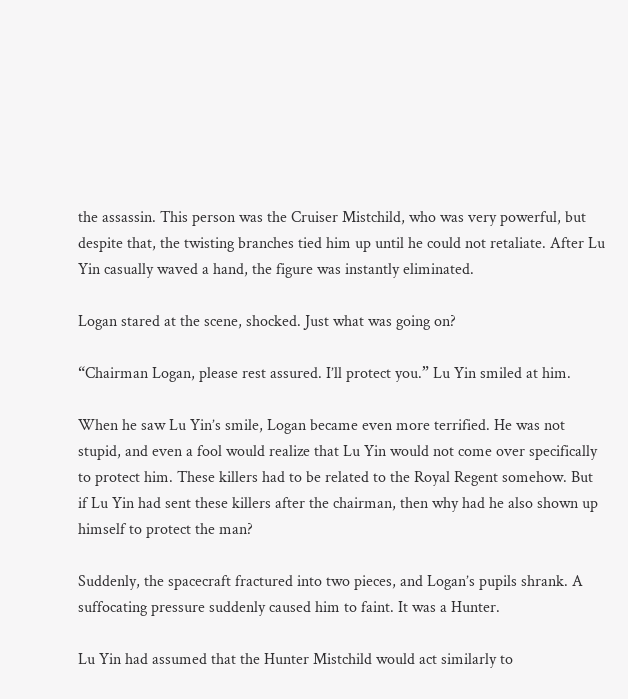the assassin. This person was the Cruiser Mistchild, who was very powerful, but despite that, the twisting branches tied him up until he could not retaliate. After Lu Yin casually waved a hand, the figure was instantly eliminated.

Logan stared at the scene, shocked. Just what was going on?

“Chairman Logan, please rest assured. I’ll protect you.” Lu Yin smiled at him.

When he saw Lu Yin’s smile, Logan became even more terrified. He was not stupid, and even a fool would realize that Lu Yin would not come over specifically to protect him. These killers had to be related to the Royal Regent somehow. But if Lu Yin had sent these killers after the chairman, then why had he also shown up himself to protect the man?

Suddenly, the spacecraft fractured into two pieces, and Logan’s pupils shrank. A suffocating pressure suddenly caused him to faint. It was a Hunter.

Lu Yin had assumed that the Hunter Mistchild would act similarly to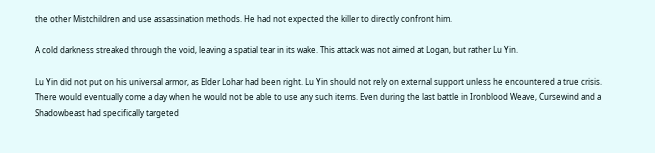the other Mistchildren and use assassination methods. He had not expected the killer to directly confront him.

A cold darkness streaked through the void, leaving a spatial tear in its wake. This attack was not aimed at Logan, but rather Lu Yin.

Lu Yin did not put on his universal armor, as Elder Lohar had been right. Lu Yin should not rely on external support unless he encountered a true crisis. There would eventually come a day when he would not be able to use any such items. Even during the last battle in Ironblood Weave, Cursewind and a Shadowbeast had specifically targeted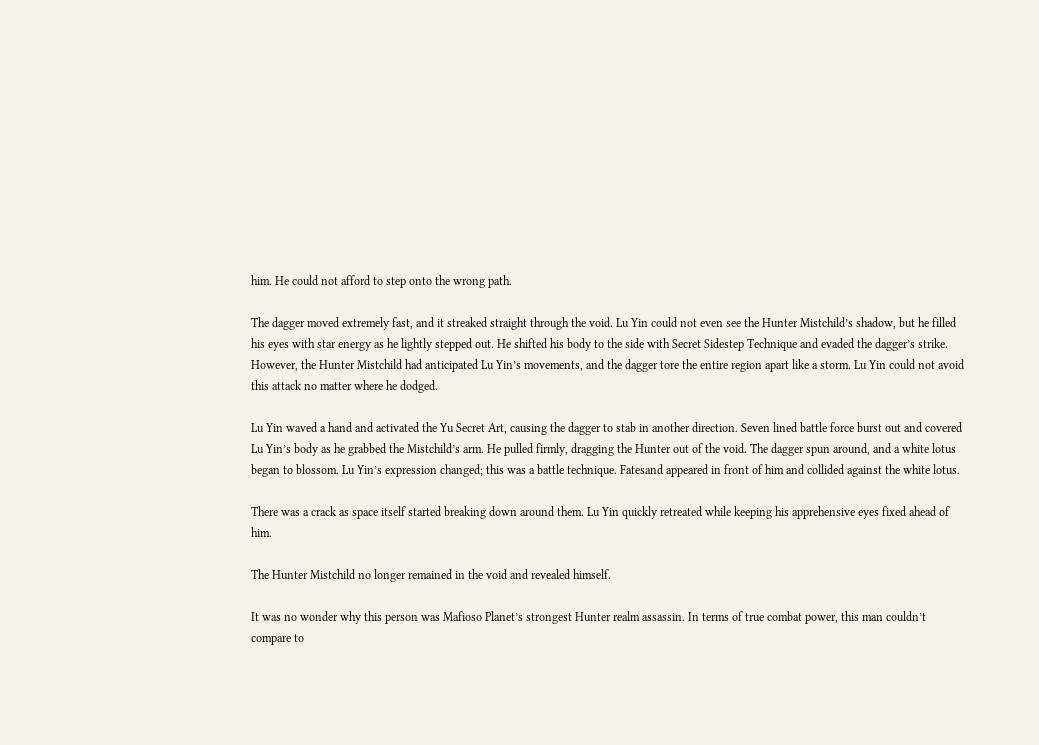him. He could not afford to step onto the wrong path.

The dagger moved extremely fast, and it streaked straight through the void. Lu Yin could not even see the Hunter Mistchild’s shadow, but he filled his eyes with star energy as he lightly stepped out. He shifted his body to the side with Secret Sidestep Technique and evaded the dagger’s strike. However, the Hunter Mistchild had anticipated Lu Yin’s movements, and the dagger tore the entire region apart like a storm. Lu Yin could not avoid this attack no matter where he dodged.

Lu Yin waved a hand and activated the Yu Secret Art, causing the dagger to stab in another direction. Seven lined battle force burst out and covered Lu Yin’s body as he grabbed the Mistchild’s arm. He pulled firmly, dragging the Hunter out of the void. The dagger spun around, and a white lotus began to blossom. Lu Yin’s expression changed; this was a battle technique. Fatesand appeared in front of him and collided against the white lotus.

There was a crack as space itself started breaking down around them. Lu Yin quickly retreated while keeping his apprehensive eyes fixed ahead of him.

The Hunter Mistchild no longer remained in the void and revealed himself.

It was no wonder why this person was Mafioso Planet’s strongest Hunter realm assassin. In terms of true combat power, this man couldn’t compare to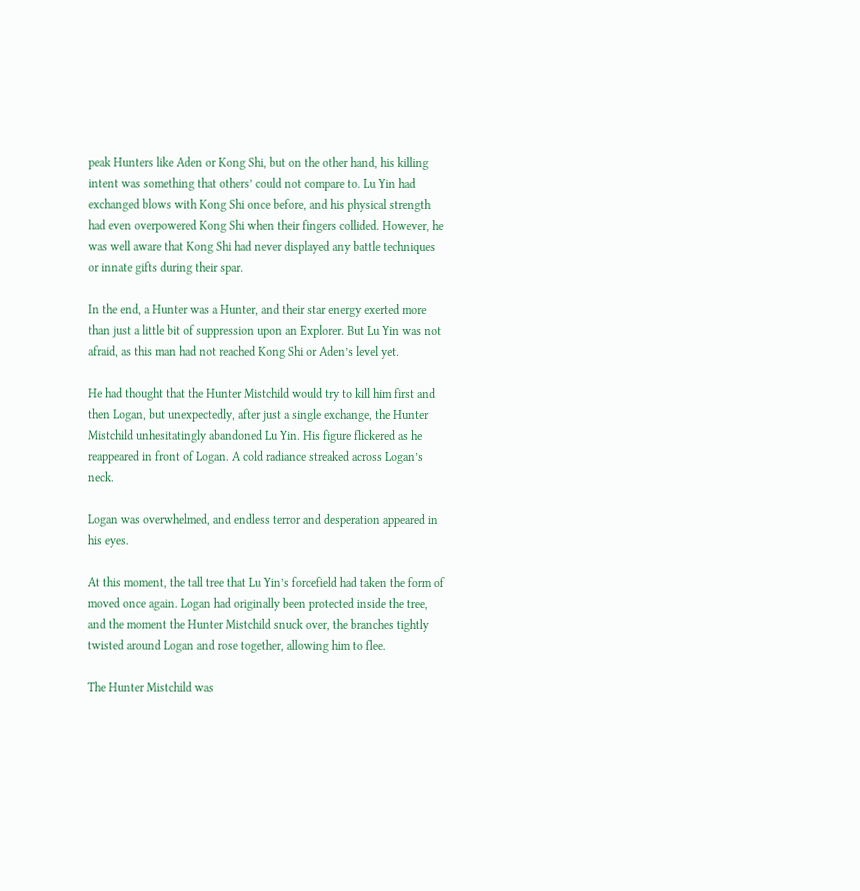peak Hunters like Aden or Kong Shi, but on the other hand, his killing intent was something that others’ could not compare to. Lu Yin had exchanged blows with Kong Shi once before, and his physical strength had even overpowered Kong Shi when their fingers collided. However, he was well aware that Kong Shi had never displayed any battle techniques or innate gifts during their spar.

In the end, a Hunter was a Hunter, and their star energy exerted more than just a little bit of suppression upon an Explorer. But Lu Yin was not afraid, as this man had not reached Kong Shi or Aden’s level yet.

He had thought that the Hunter Mistchild would try to kill him first and then Logan, but unexpectedly, after just a single exchange, the Hunter Mistchild unhesitatingly abandoned Lu Yin. His figure flickered as he reappeared in front of Logan. A cold radiance streaked across Logan’s neck.

Logan was overwhelmed, and endless terror and desperation appeared in his eyes.

At this moment, the tall tree that Lu Yin’s forcefield had taken the form of moved once again. Logan had originally been protected inside the tree, and the moment the Hunter Mistchild snuck over, the branches tightly twisted around Logan and rose together, allowing him to flee.

The Hunter Mistchild was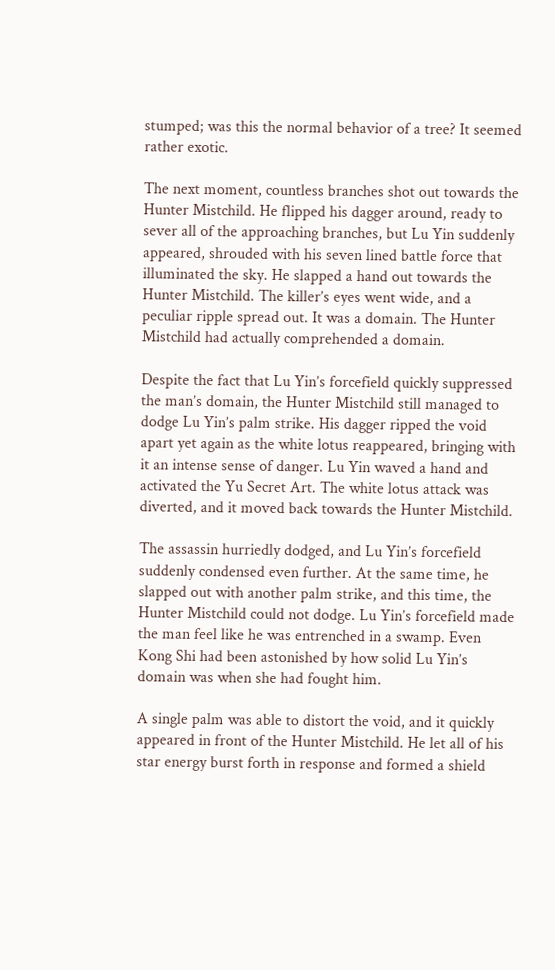stumped; was this the normal behavior of a tree? It seemed rather exotic.

The next moment, countless branches shot out towards the Hunter Mistchild. He flipped his dagger around, ready to sever all of the approaching branches, but Lu Yin suddenly appeared, shrouded with his seven lined battle force that illuminated the sky. He slapped a hand out towards the Hunter Mistchild. The killer’s eyes went wide, and a peculiar ripple spread out. It was a domain. The Hunter Mistchild had actually comprehended a domain.

Despite the fact that Lu Yin’s forcefield quickly suppressed the man’s domain, the Hunter Mistchild still managed to dodge Lu Yin’s palm strike. His dagger ripped the void apart yet again as the white lotus reappeared, bringing with it an intense sense of danger. Lu Yin waved a hand and activated the Yu Secret Art. The white lotus attack was diverted, and it moved back towards the Hunter Mistchild.

The assassin hurriedly dodged, and Lu Yin’s forcefield suddenly condensed even further. At the same time, he slapped out with another palm strike, and this time, the Hunter Mistchild could not dodge. Lu Yin’s forcefield made the man feel like he was entrenched in a swamp. Even Kong Shi had been astonished by how solid Lu Yin’s domain was when she had fought him.

A single palm was able to distort the void, and it quickly appeared in front of the Hunter Mistchild. He let all of his star energy burst forth in response and formed a shield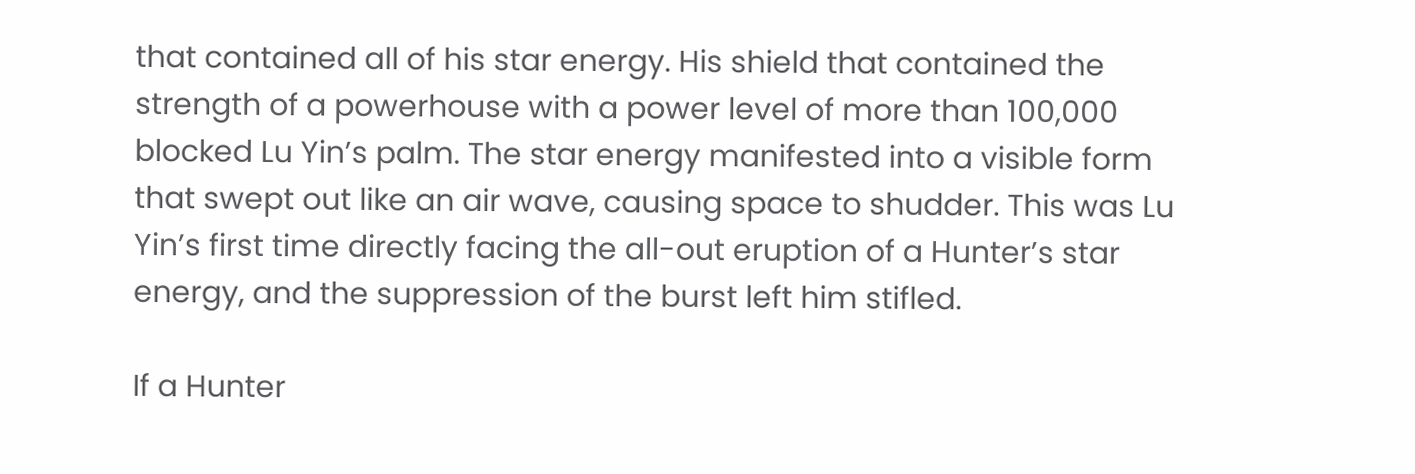that contained all of his star energy. His shield that contained the strength of a powerhouse with a power level of more than 100,000 blocked Lu Yin’s palm. The star energy manifested into a visible form that swept out like an air wave, causing space to shudder. This was Lu Yin’s first time directly facing the all-out eruption of a Hunter’s star energy, and the suppression of the burst left him stifled.

If a Hunter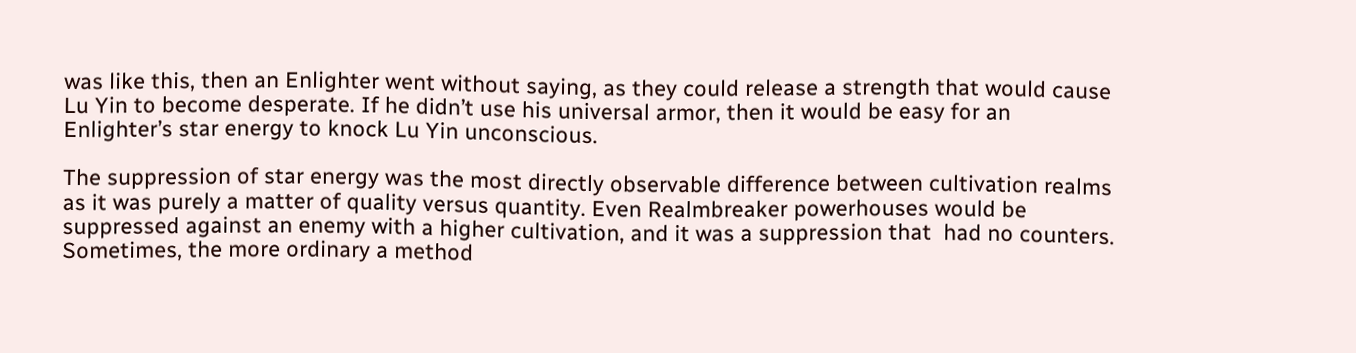was like this, then an Enlighter went without saying, as they could release a strength that would cause Lu Yin to become desperate. If he didn’t use his universal armor, then it would be easy for an Enlighter’s star energy to knock Lu Yin unconscious.

The suppression of star energy was the most directly observable difference between cultivation realms as it was purely a matter of quality versus quantity. Even Realmbreaker powerhouses would be suppressed against an enemy with a higher cultivation, and it was a suppression that  had no counters. Sometimes, the more ordinary a method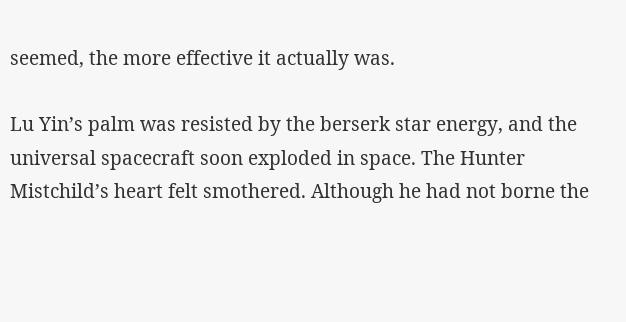seemed, the more effective it actually was.

Lu Yin’s palm was resisted by the berserk star energy, and the universal spacecraft soon exploded in space. The Hunter Mistchild’s heart felt smothered. Although he had not borne the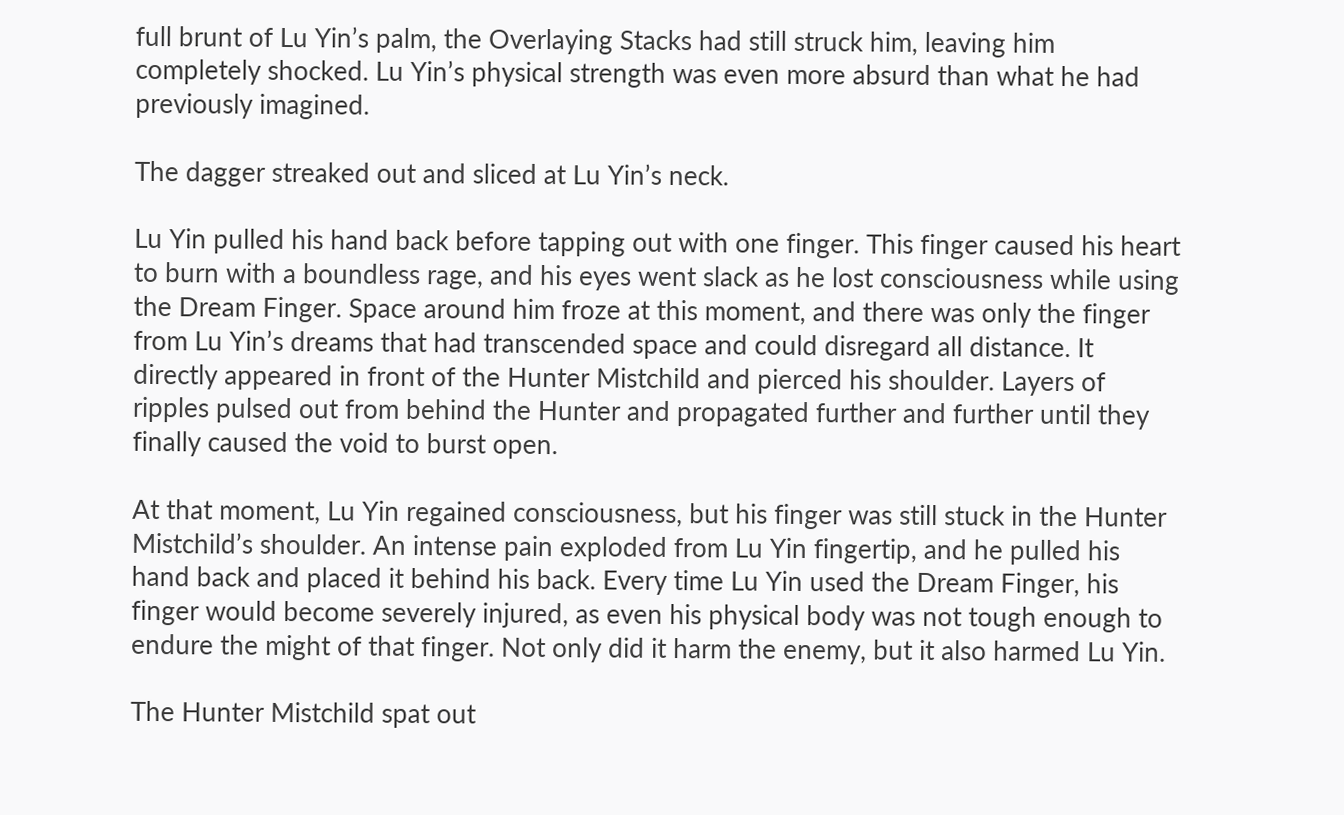full brunt of Lu Yin’s palm, the Overlaying Stacks had still struck him, leaving him completely shocked. Lu Yin’s physical strength was even more absurd than what he had previously imagined.

The dagger streaked out and sliced at Lu Yin’s neck.

Lu Yin pulled his hand back before tapping out with one finger. This finger caused his heart to burn with a boundless rage, and his eyes went slack as he lost consciousness while using the Dream Finger. Space around him froze at this moment, and there was only the finger from Lu Yin’s dreams that had transcended space and could disregard all distance. It directly appeared in front of the Hunter Mistchild and pierced his shoulder. Layers of ripples pulsed out from behind the Hunter and propagated further and further until they finally caused the void to burst open.

At that moment, Lu Yin regained consciousness, but his finger was still stuck in the Hunter Mistchild’s shoulder. An intense pain exploded from Lu Yin fingertip, and he pulled his hand back and placed it behind his back. Every time Lu Yin used the Dream Finger, his finger would become severely injured, as even his physical body was not tough enough to endure the might of that finger. Not only did it harm the enemy, but it also harmed Lu Yin.

The Hunter Mistchild spat out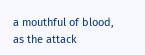a mouthful of blood, as the attack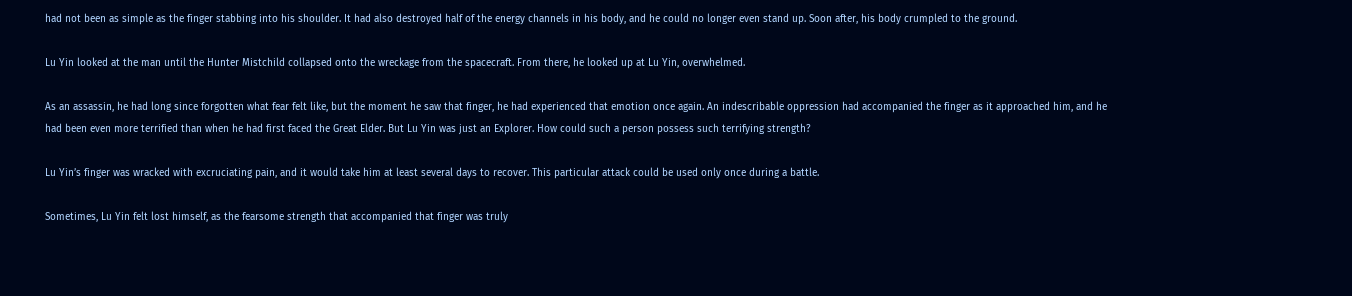had not been as simple as the finger stabbing into his shoulder. It had also destroyed half of the energy channels in his body, and he could no longer even stand up. Soon after, his body crumpled to the ground.

Lu Yin looked at the man until the Hunter Mistchild collapsed onto the wreckage from the spacecraft. From there, he looked up at Lu Yin, overwhelmed.

As an assassin, he had long since forgotten what fear felt like, but the moment he saw that finger, he had experienced that emotion once again. An indescribable oppression had accompanied the finger as it approached him, and he had been even more terrified than when he had first faced the Great Elder. But Lu Yin was just an Explorer. How could such a person possess such terrifying strength?

Lu Yin’s finger was wracked with excruciating pain, and it would take him at least several days to recover. This particular attack could be used only once during a battle.

Sometimes, Lu Yin felt lost himself, as the fearsome strength that accompanied that finger was truly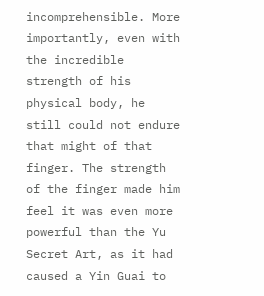incomprehensible. More importantly, even with the incredible strength of his physical body, he still could not endure that might of that finger. The strength of the finger made him feel it was even more powerful than the Yu Secret Art, as it had caused a Yin Guai to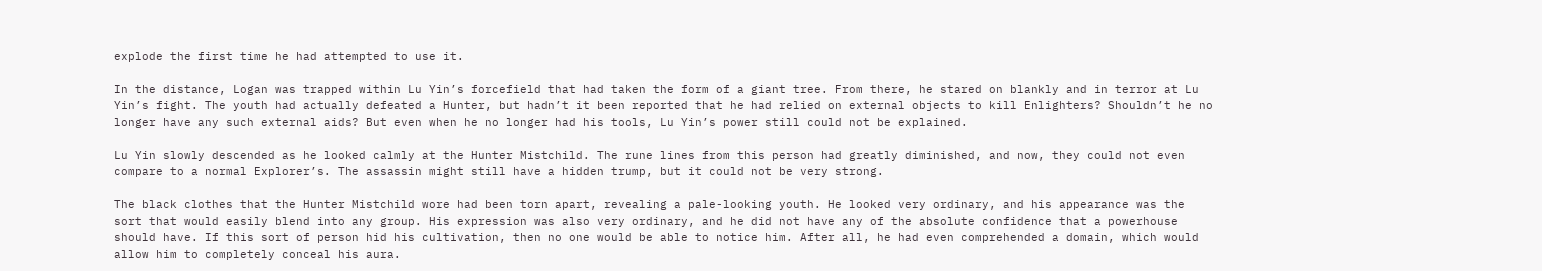explode the first time he had attempted to use it.

In the distance, Logan was trapped within Lu Yin’s forcefield that had taken the form of a giant tree. From there, he stared on blankly and in terror at Lu Yin’s fight. The youth had actually defeated a Hunter, but hadn’t it been reported that he had relied on external objects to kill Enlighters? Shouldn’t he no longer have any such external aids? But even when he no longer had his tools, Lu Yin’s power still could not be explained.

Lu Yin slowly descended as he looked calmly at the Hunter Mistchild. The rune lines from this person had greatly diminished, and now, they could not even compare to a normal Explorer’s. The assassin might still have a hidden trump, but it could not be very strong.

The black clothes that the Hunter Mistchild wore had been torn apart, revealing a pale-looking youth. He looked very ordinary, and his appearance was the sort that would easily blend into any group. His expression was also very ordinary, and he did not have any of the absolute confidence that a powerhouse should have. If this sort of person hid his cultivation, then no one would be able to notice him. After all, he had even comprehended a domain, which would allow him to completely conceal his aura.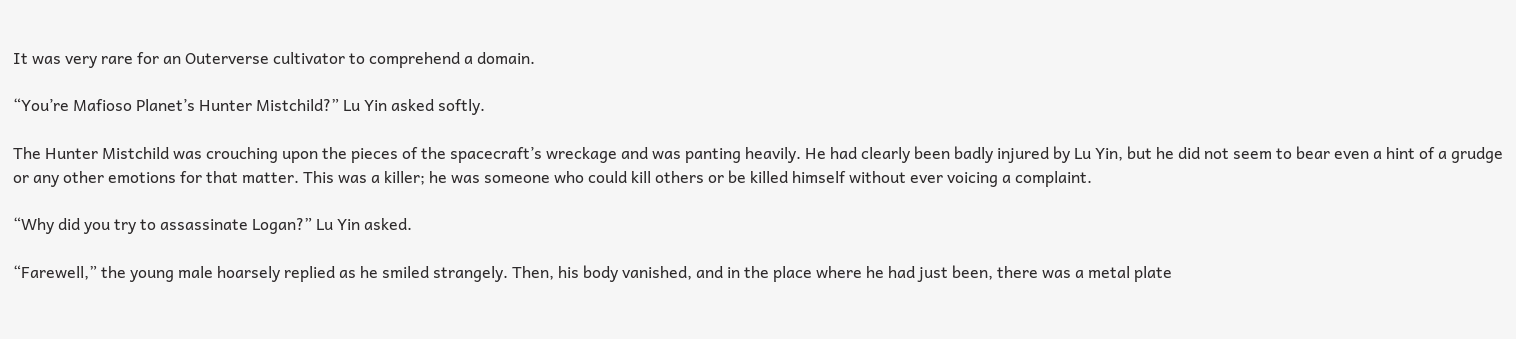It was very rare for an Outerverse cultivator to comprehend a domain.

“You’re Mafioso Planet’s Hunter Mistchild?” Lu Yin asked softly.

The Hunter Mistchild was crouching upon the pieces of the spacecraft’s wreckage and was panting heavily. He had clearly been badly injured by Lu Yin, but he did not seem to bear even a hint of a grudge or any other emotions for that matter. This was a killer; he was someone who could kill others or be killed himself without ever voicing a complaint.

“Why did you try to assassinate Logan?” Lu Yin asked.

“Farewell,” the young male hoarsely replied as he smiled strangely. Then, his body vanished, and in the place where he had just been, there was a metal plate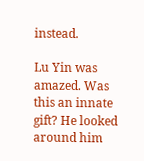instead.

Lu Yin was amazed. Was this an innate gift? He looked around him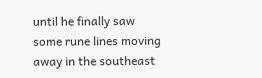until he finally saw some rune lines moving away in the southeast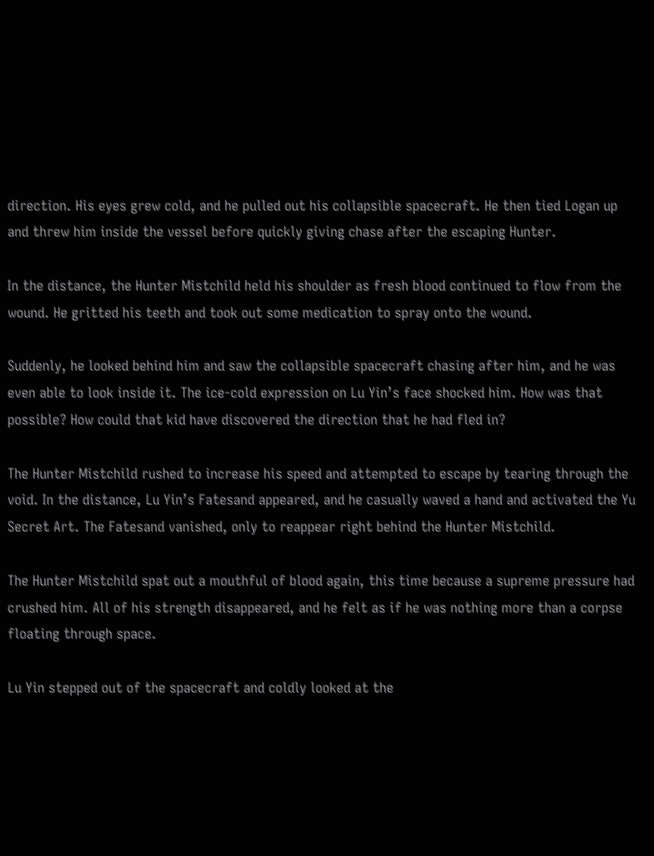direction. His eyes grew cold, and he pulled out his collapsible spacecraft. He then tied Logan up and threw him inside the vessel before quickly giving chase after the escaping Hunter.

In the distance, the Hunter Mistchild held his shoulder as fresh blood continued to flow from the wound. He gritted his teeth and took out some medication to spray onto the wound.

Suddenly, he looked behind him and saw the collapsible spacecraft chasing after him, and he was even able to look inside it. The ice-cold expression on Lu Yin’s face shocked him. How was that possible? How could that kid have discovered the direction that he had fled in?

The Hunter Mistchild rushed to increase his speed and attempted to escape by tearing through the void. In the distance, Lu Yin’s Fatesand appeared, and he casually waved a hand and activated the Yu Secret Art. The Fatesand vanished, only to reappear right behind the Hunter Mistchild.

The Hunter Mistchild spat out a mouthful of blood again, this time because a supreme pressure had crushed him. All of his strength disappeared, and he felt as if he was nothing more than a corpse floating through space.

Lu Yin stepped out of the spacecraft and coldly looked at the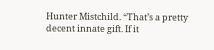Hunter Mistchild. “That’s a pretty decent innate gift. If it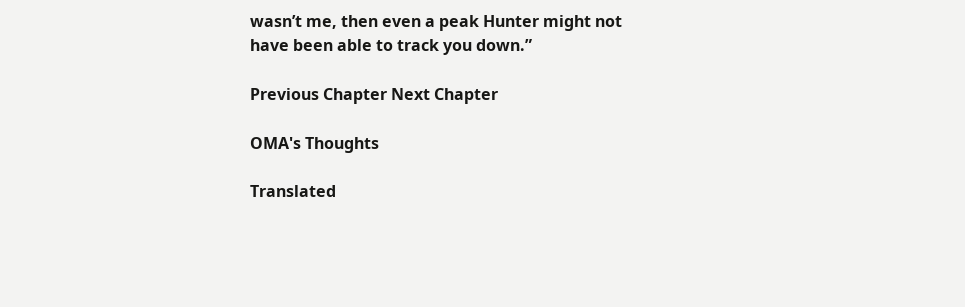wasn’t me, then even a peak Hunter might not have been able to track you down.”

Previous Chapter Next Chapter

OMA's Thoughts

Translated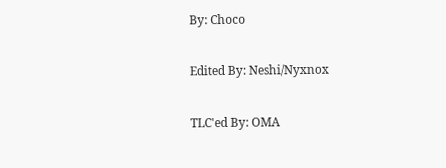By: Choco

Edited By: Neshi/Nyxnox

TLC'ed By: OMA